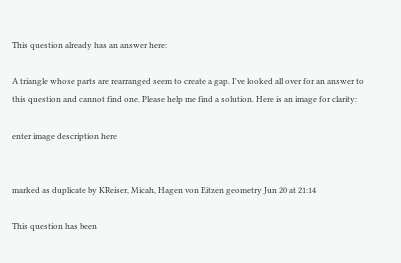This question already has an answer here:

A triangle whose parts are rearranged seem to create a gap. I've looked all over for an answer to this question and cannot find one. Please help me find a solution. Here is an image for clarity:

enter image description here


marked as duplicate by KReiser, Micah, Hagen von Eitzen geometry Jun 20 at 21:14

This question has been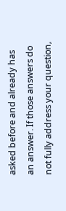asked before and already has an answer. If those answers do not fully address your question,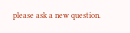please ask a new question.